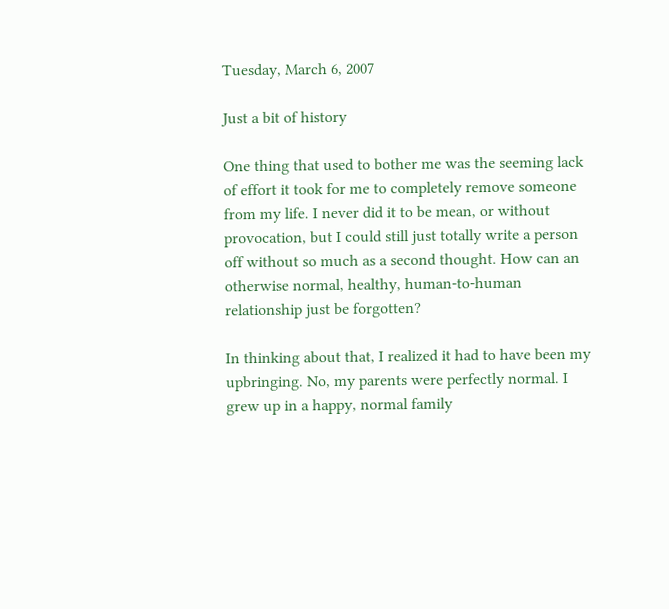Tuesday, March 6, 2007

Just a bit of history

One thing that used to bother me was the seeming lack of effort it took for me to completely remove someone from my life. I never did it to be mean, or without provocation, but I could still just totally write a person off without so much as a second thought. How can an otherwise normal, healthy, human-to-human relationship just be forgotten?

In thinking about that, I realized it had to have been my upbringing. No, my parents were perfectly normal. I grew up in a happy, normal family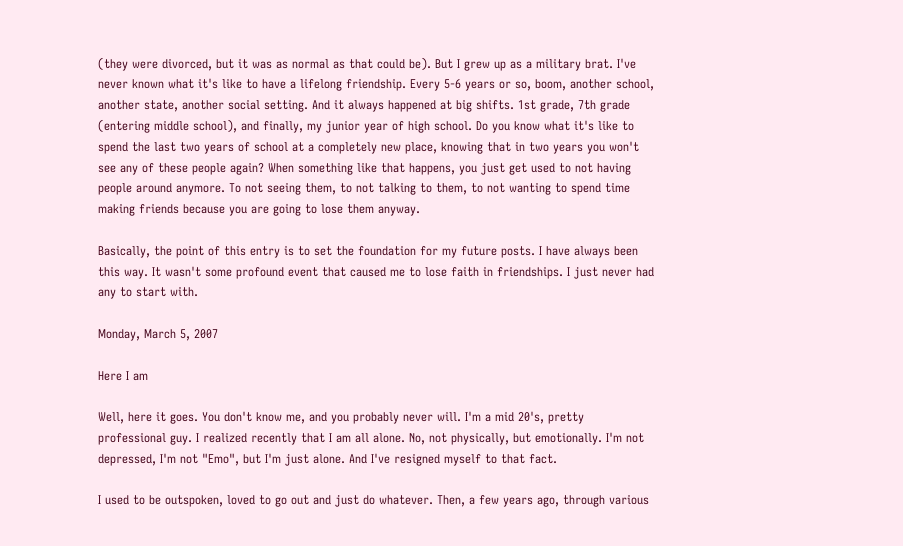(they were divorced, but it was as normal as that could be). But I grew up as a military brat. I've never known what it's like to have a lifelong friendship. Every 5-6 years or so, boom, another school, another state, another social setting. And it always happened at big shifts. 1st grade, 7th grade (entering middle school), and finally, my junior year of high school. Do you know what it's like to spend the last two years of school at a completely new place, knowing that in two years you won't see any of these people again? When something like that happens, you just get used to not having people around anymore. To not seeing them, to not talking to them, to not wanting to spend time making friends because you are going to lose them anyway.

Basically, the point of this entry is to set the foundation for my future posts. I have always been this way. It wasn't some profound event that caused me to lose faith in friendships. I just never had any to start with.

Monday, March 5, 2007

Here I am

Well, here it goes. You don't know me, and you probably never will. I'm a mid 20's, pretty professional guy. I realized recently that I am all alone. No, not physically, but emotionally. I'm not depressed, I'm not "Emo", but I'm just alone. And I've resigned myself to that fact.

I used to be outspoken, loved to go out and just do whatever. Then, a few years ago, through various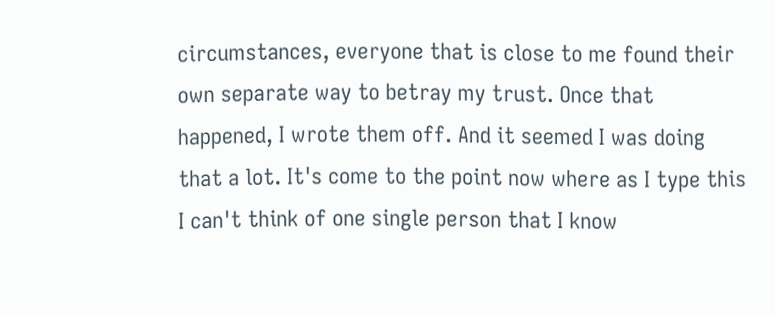circumstances, everyone that is close to me found their own separate way to betray my trust. Once that happened, I wrote them off. And it seemed I was doing that a lot. It's come to the point now where as I type this I can't think of one single person that I know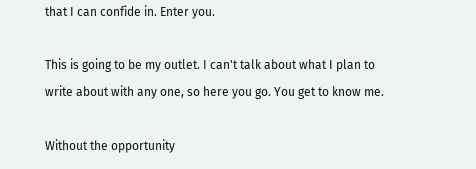that I can confide in. Enter you.

This is going to be my outlet. I can't talk about what I plan to write about with any one, so here you go. You get to know me.

Without the opportunity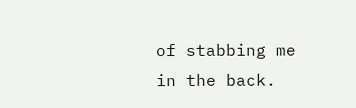of stabbing me in the back.